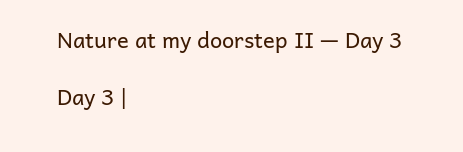Nature at my doorstep II — Day 3

Day 3 |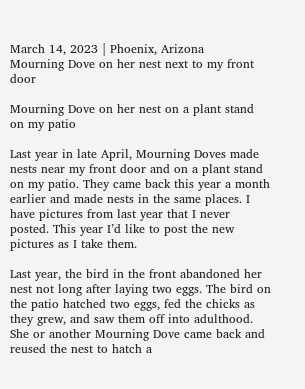March 14, 2023 | Phoenix, Arizona
Mourning Dove on her nest next to my front door

Mourning Dove on her nest on a plant stand on my patio

Last year in late April, Mourning Doves made nests near my front door and on a plant stand on my patio. They came back this year a month earlier and made nests in the same places. I have pictures from last year that I never posted. This year I’d like to post the new pictures as I take them.

Last year, the bird in the front abandoned her nest not long after laying two eggs. The bird on the patio hatched two eggs, fed the chicks as they grew, and saw them off into adulthood. She or another Mourning Dove came back and reused the nest to hatch a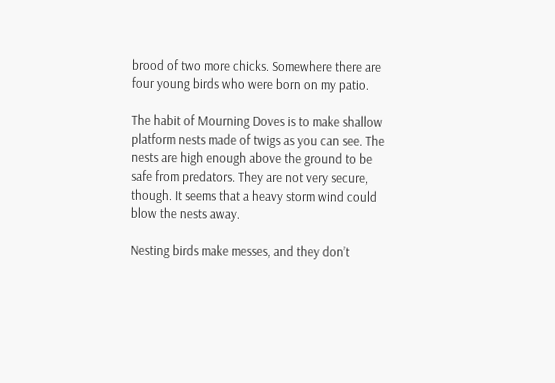brood of two more chicks. Somewhere there are four young birds who were born on my patio.

The habit of Mourning Doves is to make shallow platform nests made of twigs as you can see. The nests are high enough above the ground to be safe from predators. They are not very secure, though. It seems that a heavy storm wind could blow the nests away.

Nesting birds make messes, and they don’t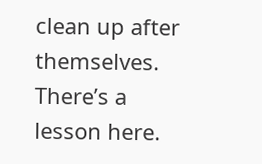clean up after themselves. There’s a lesson here.